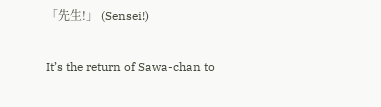「先生!」 (Sensei!)

It’s the return of Sawa-chan to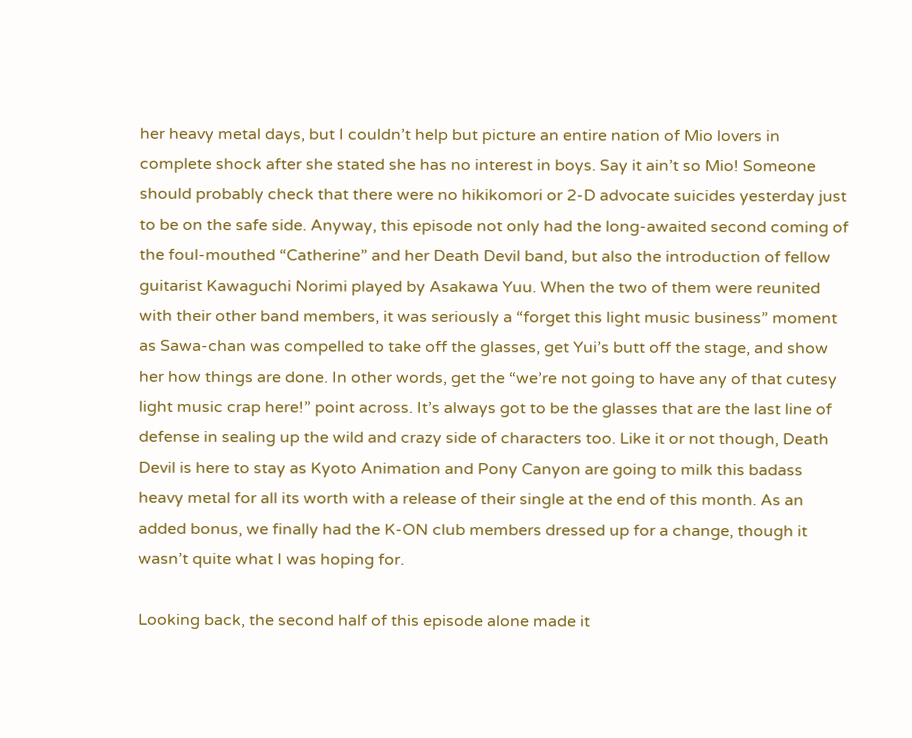her heavy metal days, but I couldn’t help but picture an entire nation of Mio lovers in complete shock after she stated she has no interest in boys. Say it ain’t so Mio! Someone should probably check that there were no hikikomori or 2-D advocate suicides yesterday just to be on the safe side. Anyway, this episode not only had the long-awaited second coming of the foul-mouthed “Catherine” and her Death Devil band, but also the introduction of fellow guitarist Kawaguchi Norimi played by Asakawa Yuu. When the two of them were reunited with their other band members, it was seriously a “forget this light music business” moment as Sawa-chan was compelled to take off the glasses, get Yui’s butt off the stage, and show her how things are done. In other words, get the “we’re not going to have any of that cutesy light music crap here!” point across. It’s always got to be the glasses that are the last line of defense in sealing up the wild and crazy side of characters too. Like it or not though, Death Devil is here to stay as Kyoto Animation and Pony Canyon are going to milk this badass heavy metal for all its worth with a release of their single at the end of this month. As an added bonus, we finally had the K-ON club members dressed up for a change, though it wasn’t quite what I was hoping for.

Looking back, the second half of this episode alone made it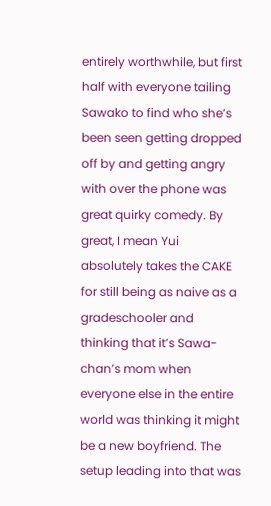entirely worthwhile, but first half with everyone tailing Sawako to find who she’s been seen getting dropped off by and getting angry with over the phone was great quirky comedy. By great, I mean Yui absolutely takes the CAKE for still being as naive as a gradeschooler and thinking that it’s Sawa-chan’s mom when everyone else in the entire world was thinking it might be a new boyfriend. The setup leading into that was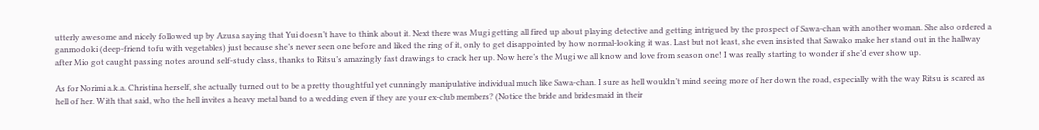utterly awesome and nicely followed up by Azusa saying that Yui doesn’t have to think about it. Next there was Mugi getting all fired up about playing detective and getting intrigued by the prospect of Sawa-chan with another woman. She also ordered a ganmodoki (deep-friend tofu with vegetables) just because she’s never seen one before and liked the ring of it, only to get disappointed by how normal-looking it was. Last but not least, she even insisted that Sawako make her stand out in the hallway after Mio got caught passing notes around self-study class, thanks to Ritsu’s amazingly fast drawings to crack her up. Now here’s the Mugi we all know and love from season one! I was really starting to wonder if she’d ever show up.

As for Norimi a.k.a. Christina herself, she actually turned out to be a pretty thoughtful yet cunningly manipulative individual much like Sawa-chan. I sure as hell wouldn’t mind seeing more of her down the road, especially with the way Ritsu is scared as hell of her. With that said, who the hell invites a heavy metal band to a wedding even if they are your ex-club members? (Notice the bride and bridesmaid in their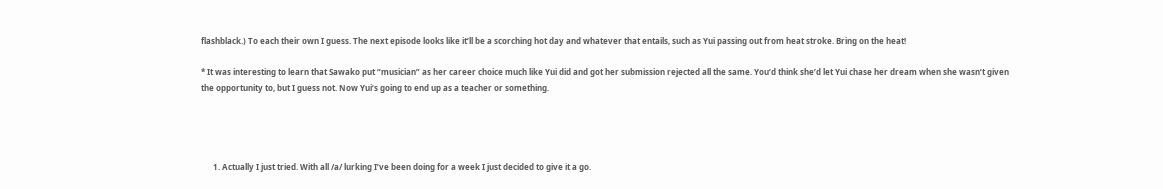flashblack.) To each their own I guess. The next episode looks like it’ll be a scorching hot day and whatever that entails, such as Yui passing out from heat stroke. Bring on the heat!

* It was interesting to learn that Sawako put “musician” as her career choice much like Yui did and got her submission rejected all the same. You’d think she’d let Yui chase her dream when she wasn’t given the opportunity to, but I guess not. Now Yui’s going to end up as a teacher or something.




      1. Actually I just tried. With all /a/ lurking I’ve been doing for a week I just decided to give it a go.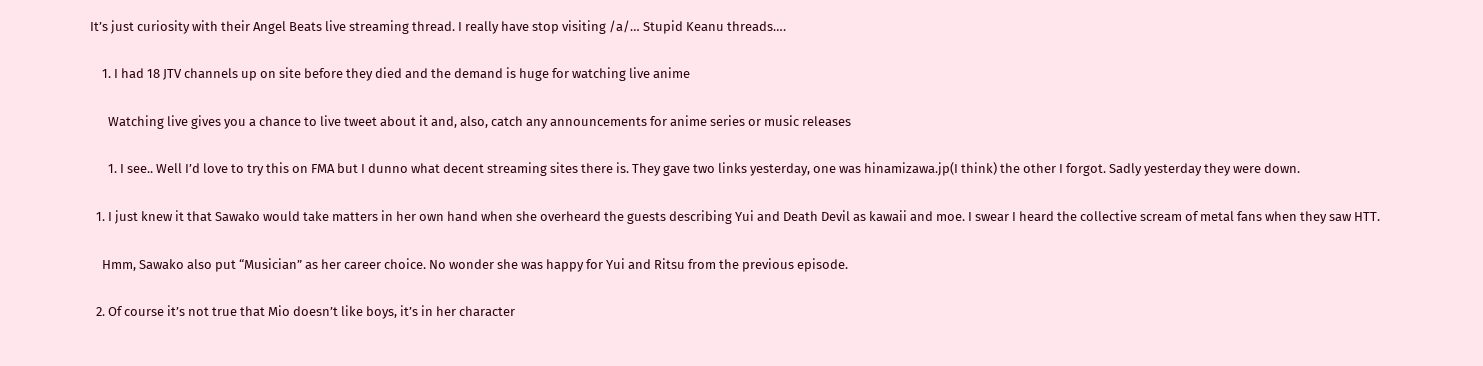It’s just curiosity with their Angel Beats live streaming thread. I really have stop visiting /a/… Stupid Keanu threads….

    1. I had 18 JTV channels up on site before they died and the demand is huge for watching live anime

      Watching live gives you a chance to live tweet about it and, also, catch any announcements for anime series or music releases

      1. I see.. Well I’d love to try this on FMA but I dunno what decent streaming sites there is. They gave two links yesterday, one was hinamizawa.jp(I think) the other I forgot. Sadly yesterday they were down.

  1. I just knew it that Sawako would take matters in her own hand when she overheard the guests describing Yui and Death Devil as kawaii and moe. I swear I heard the collective scream of metal fans when they saw HTT.

    Hmm, Sawako also put “Musician” as her career choice. No wonder she was happy for Yui and Ritsu from the previous episode.

  2. Of course it’s not true that Mio doesn’t like boys, it’s in her character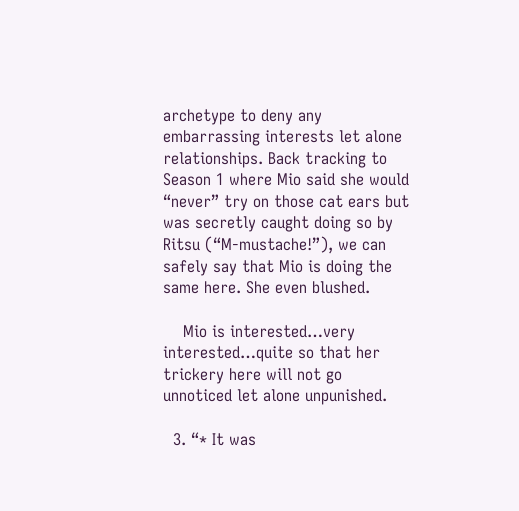archetype to deny any embarrassing interests let alone relationships. Back tracking to Season 1 where Mio said she would “never” try on those cat ears but was secretly caught doing so by Ritsu (“M-mustache!”), we can safely say that Mio is doing the same here. She even blushed.

    Mio is interested…very interested…quite so that her trickery here will not go unnoticed let alone unpunished.

  3. “* It was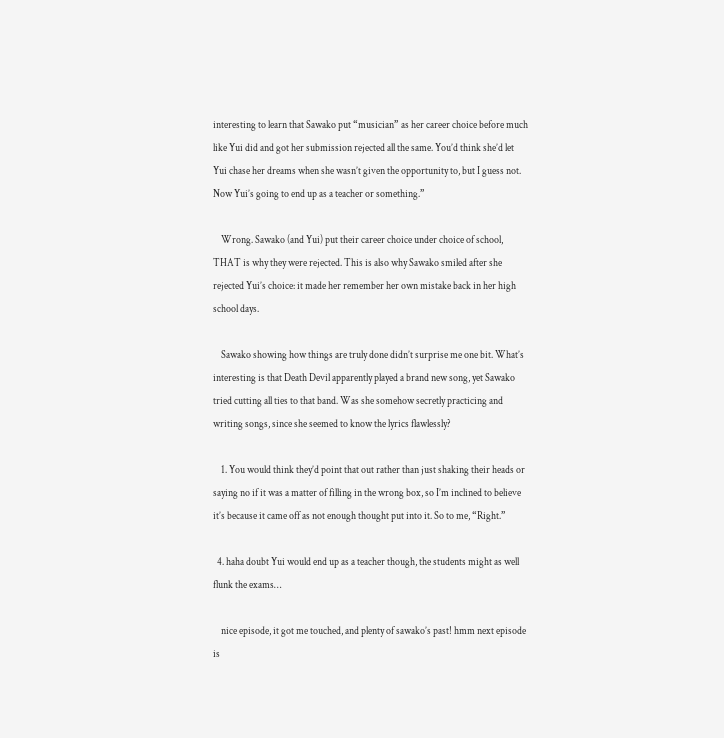interesting to learn that Sawako put “musician” as her career choice before much like Yui did and got her submission rejected all the same. You’d think she’d let Yui chase her dreams when she wasn’t given the opportunity to, but I guess not. Now Yui’s going to end up as a teacher or something.”

    Wrong. Sawako (and Yui) put their career choice under choice of school, THAT is why they were rejected. This is also why Sawako smiled after she rejected Yui’s choice: it made her remember her own mistake back in her high school days.

    Sawako showing how things are truly done didn’t surprise me one bit. What’s interesting is that Death Devil apparently played a brand new song, yet Sawako tried cutting all ties to that band. Was she somehow secretly practicing and writing songs, since she seemed to know the lyrics flawlessly?

    1. You would think they’d point that out rather than just shaking their heads or saying no if it was a matter of filling in the wrong box, so I’m inclined to believe it’s because it came off as not enough thought put into it. So to me, “Right.”

  4. haha doubt Yui would end up as a teacher though, the students might as well flunk the exams…

    nice episode, it got me touched, and plenty of sawako’s past! hmm next episode is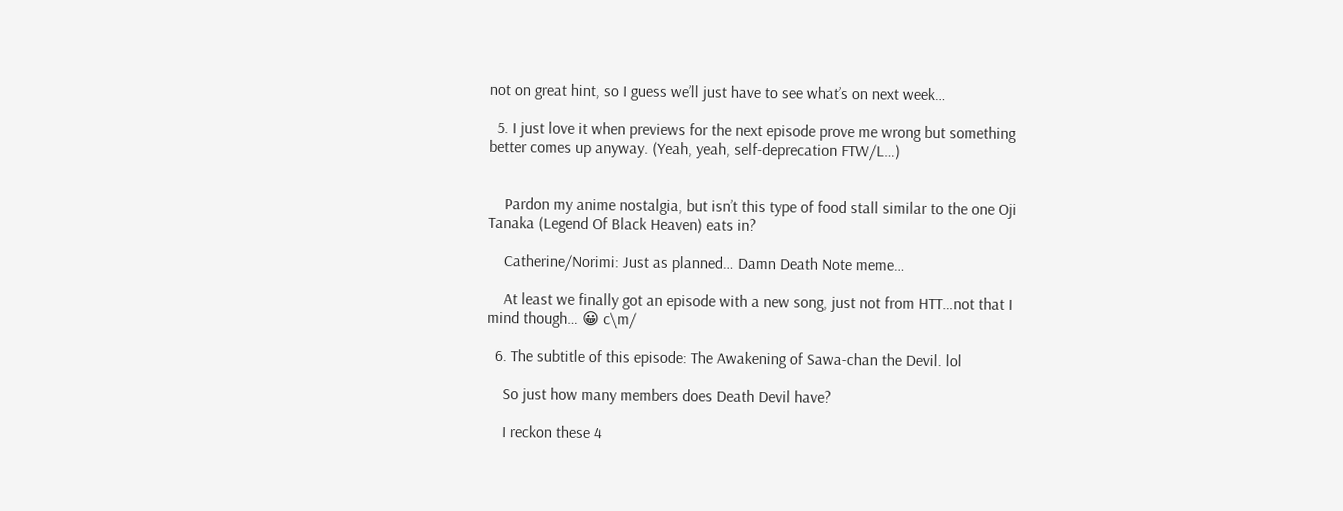not on great hint, so I guess we’ll just have to see what’s on next week…

  5. I just love it when previews for the next episode prove me wrong but something better comes up anyway. (Yeah, yeah, self-deprecation FTW/L…)


    Pardon my anime nostalgia, but isn’t this type of food stall similar to the one Oji Tanaka (Legend Of Black Heaven) eats in?

    Catherine/Norimi: Just as planned… Damn Death Note meme…

    At least we finally got an episode with a new song, just not from HTT…not that I mind though… 😀 c\m/

  6. The subtitle of this episode: The Awakening of Sawa-chan the Devil. lol

    So just how many members does Death Devil have?

    I reckon these 4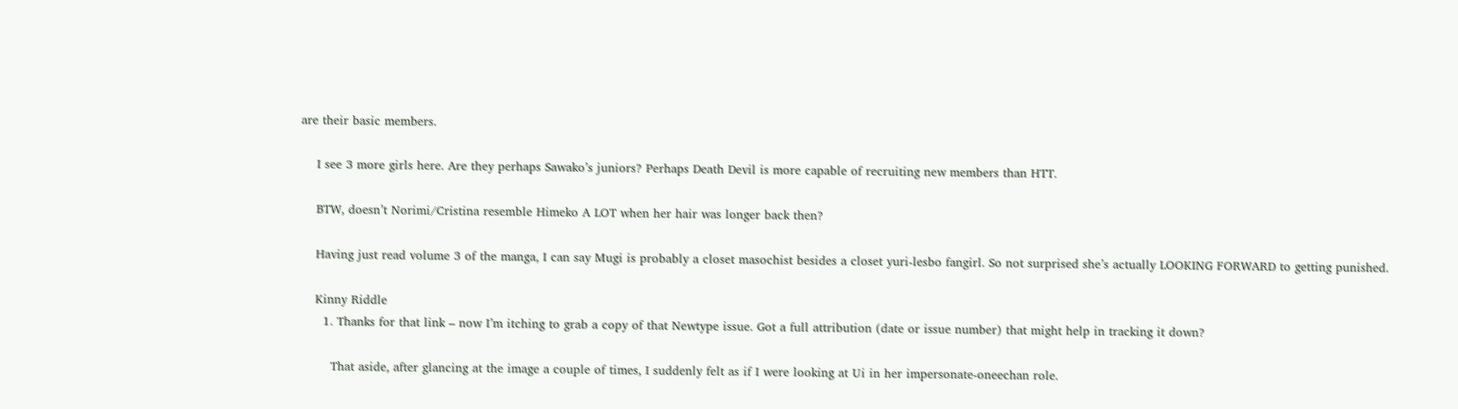are their basic members.

    I see 3 more girls here. Are they perhaps Sawako’s juniors? Perhaps Death Devil is more capable of recruiting new members than HTT.

    BTW, doesn’t Norimi/Cristina resemble Himeko A LOT when her hair was longer back then?

    Having just read volume 3 of the manga, I can say Mugi is probably a closet masochist besides a closet yuri-lesbo fangirl. So not surprised she’s actually LOOKING FORWARD to getting punished.

    Kinny Riddle
      1. Thanks for that link – now I’m itching to grab a copy of that Newtype issue. Got a full attribution (date or issue number) that might help in tracking it down?

        That aside, after glancing at the image a couple of times, I suddenly felt as if I were looking at Ui in her impersonate-oneechan role.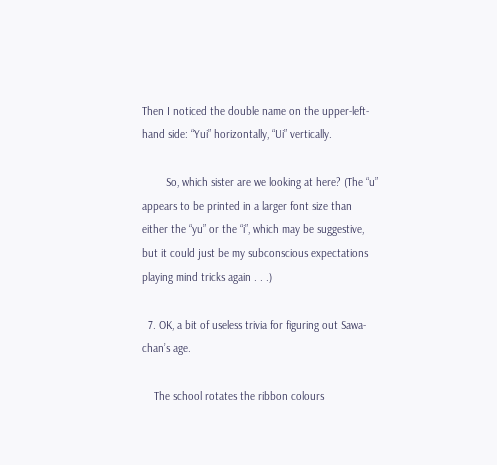Then I noticed the double name on the upper-left-hand side: “Yui” horizontally, “Ui” vertically.

        So, which sister are we looking at here? (The “u” appears to be printed in a larger font size than either the “yu” or the “i”, which may be suggestive, but it could just be my subconscious expectations playing mind tricks again . . .)

  7. OK, a bit of useless trivia for figuring out Sawa-chan’s age.

    The school rotates the ribbon colours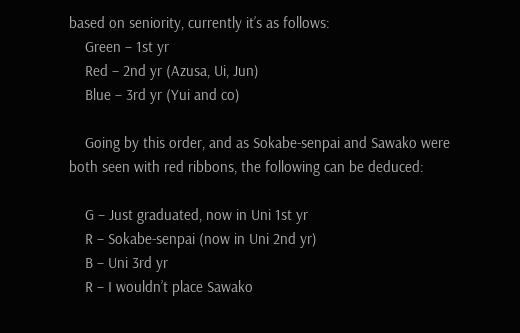based on seniority, currently it’s as follows:
    Green – 1st yr
    Red – 2nd yr (Azusa, Ui, Jun)
    Blue – 3rd yr (Yui and co)

    Going by this order, and as Sokabe-senpai and Sawako were both seen with red ribbons, the following can be deduced:

    G – Just graduated, now in Uni 1st yr
    R – Sokabe-senpai (now in Uni 2nd yr)
    B – Uni 3rd yr
    R – I wouldn’t place Sawako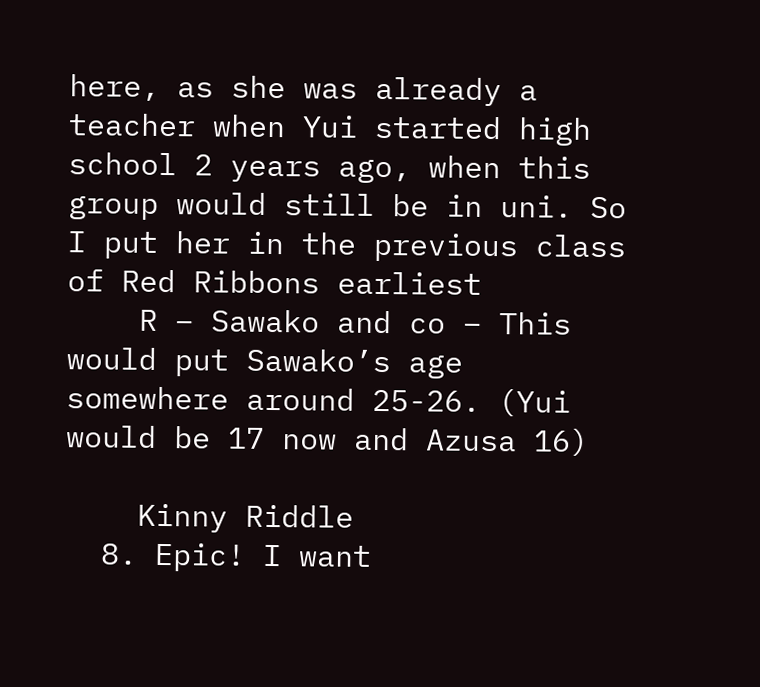here, as she was already a teacher when Yui started high school 2 years ago, when this group would still be in uni. So I put her in the previous class of Red Ribbons earliest
    R – Sawako and co – This would put Sawako’s age somewhere around 25-26. (Yui would be 17 now and Azusa 16)

    Kinny Riddle
  8. Epic! I want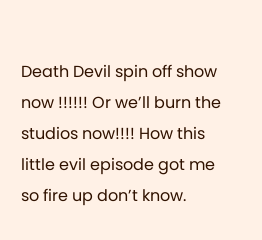Death Devil spin off show now !!!!!! Or we’ll burn the studios now!!!! How this little evil episode got me so fire up don’t know.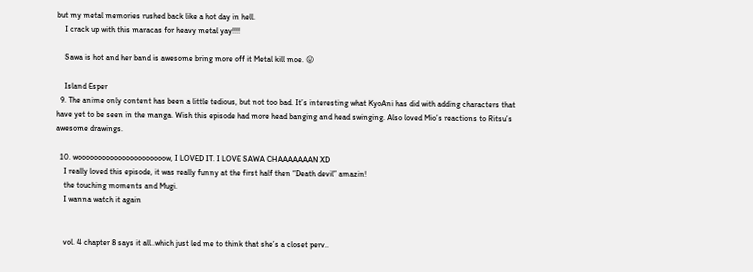but my metal memories rushed back like a hot day in hell.
    I crack up with this maracas for heavy metal yay!!!!

    Sawa is hot and her band is awesome bring more off it Metal kill moe. 😛

    Island Esper
  9. The anime only content has been a little tedious, but not too bad. It’s interesting what KyoAni has did with adding characters that have yet to be seen in the manga. Wish this episode had more head banging and head swinging. Also loved Mio’s reactions to Ritsu’s awesome drawings.

  10. woooooooooooooooooooooow, I LOVED IT. I LOVE SAWA CHAAAAAAAN XD
    I really loved this episode, it was really funny at the first half then “Death devil” amazin!
    the touching moments and Mugi.
    I wanna watch it again


    vol. 4 chapter 8 says it all..which just led me to think that she’s a closet perv..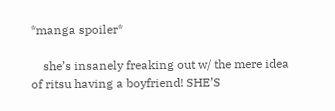*manga spoiler*

    she’s insanely freaking out w/ the mere idea of ritsu having a boyfriend! SHE’S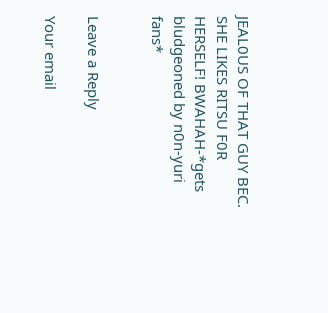JEAL0US OF THAT GUY BEC. SHE LIKES RITSU F0R HERSELF! BWAHAH-*gets bludgeoned by n0n-yuri fans*


Leave a Reply

Your email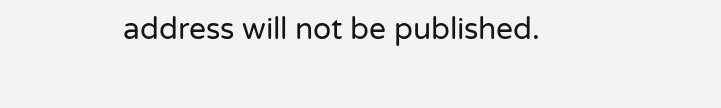address will not be published.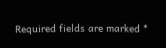Required fields are marked *